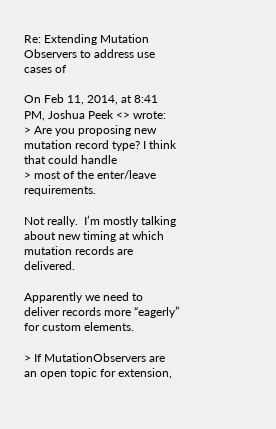Re: Extending Mutation Observers to address use cases of

On Feb 11, 2014, at 8:41 PM, Joshua Peek <> wrote:
> Are you proposing new mutation record type? I think that could handle
> most of the enter/leave requirements.

Not really.  I’m mostly talking about new timing at which mutation records are delivered.

Apparently we need to deliver records more “eagerly” for custom elements.

> If MutationObservers are an open topic for extension,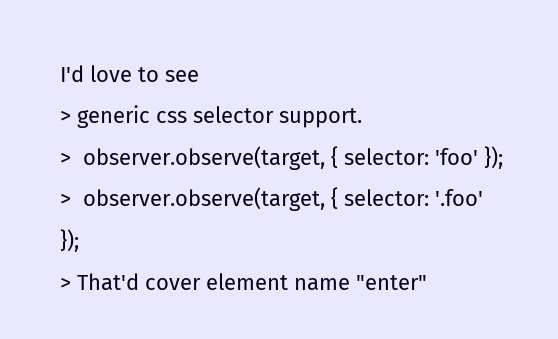I'd love to see
> generic css selector support.
>  observer.observe(target, { selector: 'foo' });
>  observer.observe(target, { selector: '.foo' });
> That'd cover element name "enter"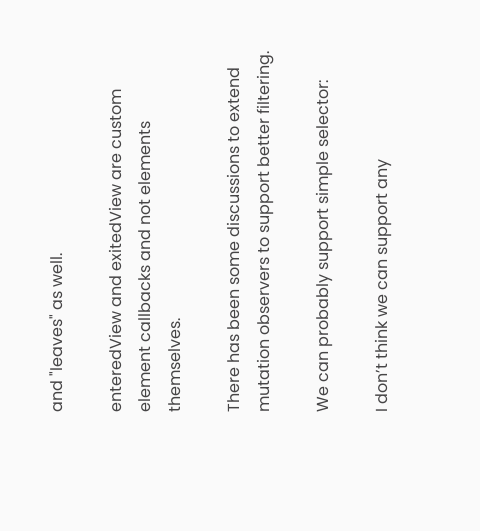and "leaves" as well.

enteredView and exitedView are custom element callbacks and not elements themselves.

There has been some discussions to extend mutation observers to support better filtering.

We can probably support simple selector:

I don’t think we can support any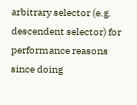arbitrary selector (e.g. descendent selector) for performance reasons since doing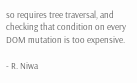so requires tree traversal, and checking that condition on every DOM mutation is too expensive.

- R. Niwa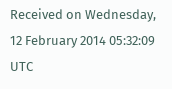Received on Wednesday, 12 February 2014 05:32:09 UTC